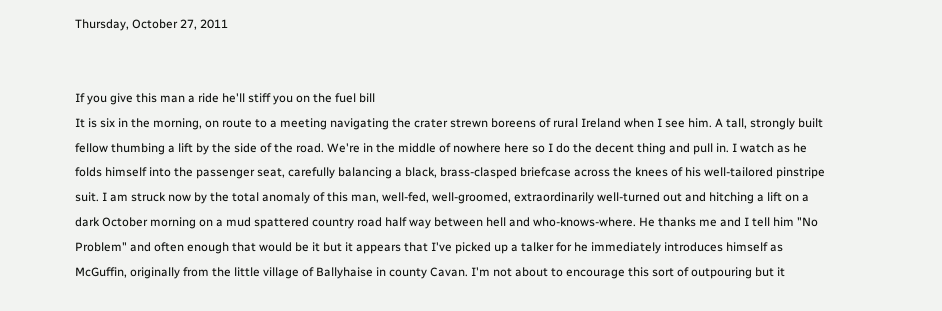Thursday, October 27, 2011


If you give this man a ride he'll stiff you on the fuel bill
It is six in the morning, on route to a meeting navigating the crater strewn boreens of rural Ireland when I see him. A tall, strongly built  fellow thumbing a lift by the side of the road. We're in the middle of nowhere here so I do the decent thing and pull in. I watch as he folds himself into the passenger seat, carefully balancing a black, brass-clasped briefcase across the knees of his well-tailored pinstripe suit. I am struck now by the total anomaly of this man, well-fed, well-groomed, extraordinarily well-turned out and hitching a lift on a dark October morning on a mud spattered country road half way between hell and who-knows-where. He thanks me and I tell him "No Problem" and often enough that would be it but it appears that I've picked up a talker for he immediately introduces himself as McGuffin, originally from the little village of Ballyhaise in county Cavan. I'm not about to encourage this sort of outpouring but it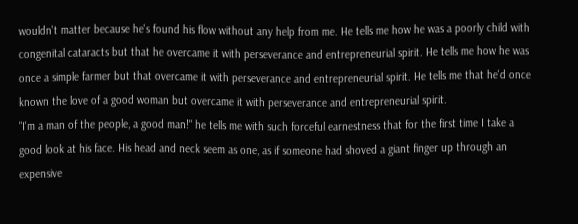wouldn't matter because he's found his flow without any help from me. He tells me how he was a poorly child with congenital cataracts but that he overcame it with perseverance and entrepreneurial spirit. He tells me how he was once a simple farmer but that overcame it with perseverance and entrepreneurial spirit. He tells me that he'd once known the love of a good woman but overcame it with perseverance and entrepreneurial spirit.
"I'm a man of the people, a good man!" he tells me with such forceful earnestness that for the first time I take a good look at his face. His head and neck seem as one, as if someone had shoved a giant finger up through an expensive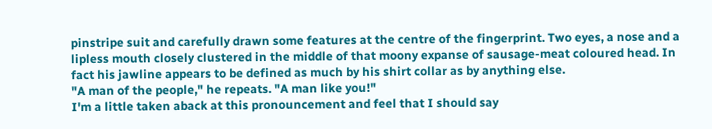pinstripe suit and carefully drawn some features at the centre of the fingerprint. Two eyes, a nose and a lipless mouth closely clustered in the middle of that moony expanse of sausage-meat coloured head. In fact his jawline appears to be defined as much by his shirt collar as by anything else.
"A man of the people," he repeats. "A man like you!"
I'm a little taken aback at this pronouncement and feel that I should say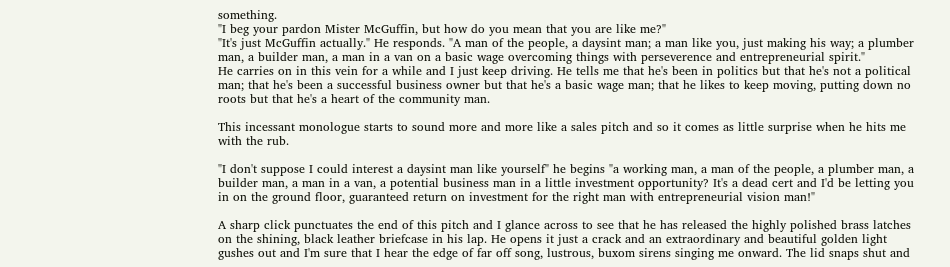something.
"I beg your pardon Mister McGuffin, but how do you mean that you are like me?"
"It's just McGuffin actually." He responds. "A man of the people, a daysint man; a man like you, just making his way; a plumber man, a builder man, a man in a van on a basic wage overcoming things with perseverence and entrepreneurial spirit."
He carries on in this vein for a while and I just keep driving. He tells me that he's been in politics but that he's not a political man; that he's been a successful business owner but that he's a basic wage man; that he likes to keep moving, putting down no roots but that he's a heart of the community man.

This incessant monologue starts to sound more and more like a sales pitch and so it comes as little surprise when he hits me with the rub.

"I don't suppose I could interest a daysint man like yourself" he begins "a working man, a man of the people, a plumber man, a builder man, a man in a van, a potential business man in a little investment opportunity? It's a dead cert and I'd be letting you in on the ground floor, guaranteed return on investment for the right man with entrepreneurial vision man!"

A sharp click punctuates the end of this pitch and I glance across to see that he has released the highly polished brass latches on the shining, black leather briefcase in his lap. He opens it just a crack and an extraordinary and beautiful golden light gushes out and I'm sure that I hear the edge of far off song, lustrous, buxom sirens singing me onward. The lid snaps shut and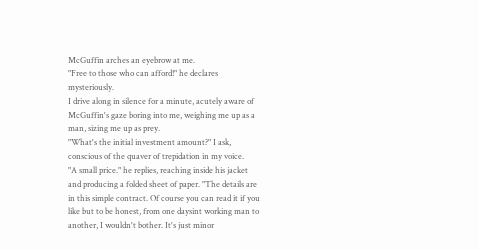McGuffin arches an eyebrow at me.
"Free to those who can afford!" he declares mysteriously.
I drive along in silence for a minute, acutely aware of McGuffin's gaze boring into me, weighing me up as a man, sizing me up as prey.
"What's the initial investment amount?" I ask, conscious of the quaver of trepidation in my voice.
"A small price." he replies, reaching inside his jacket and producing a folded sheet of paper. "The details are in this simple contract. Of course you can read it if you like but to be honest, from one daysint working man to another, I wouldn't bother. It's just minor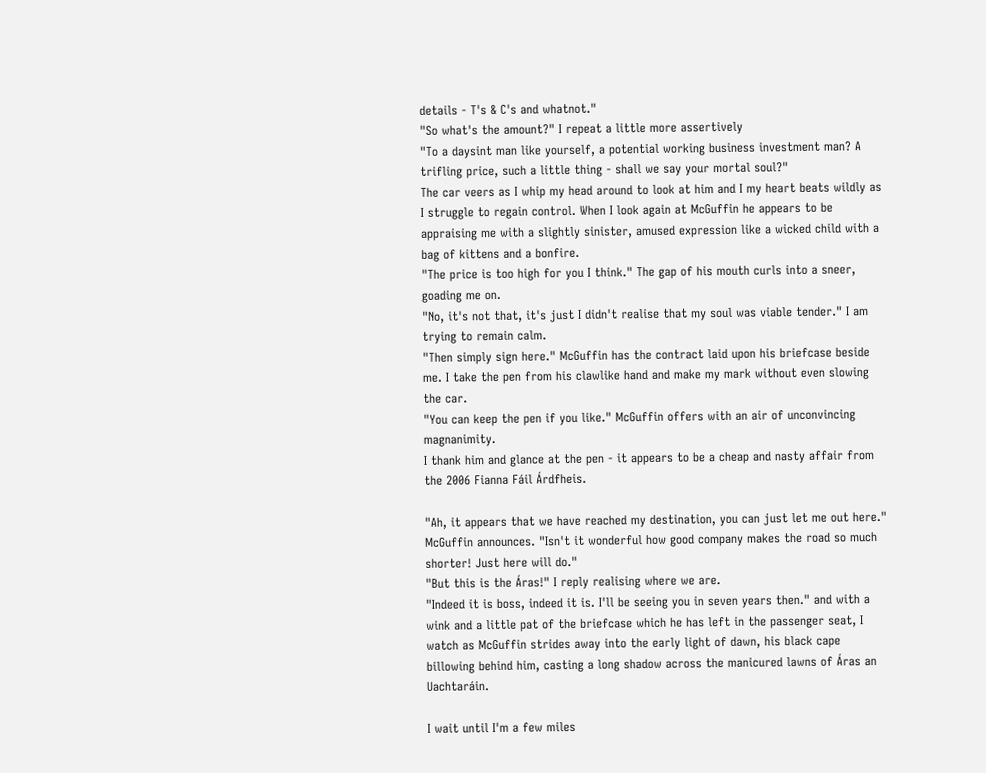details - T's & C's and whatnot."
"So what's the amount?" I repeat a little more assertively
"To a daysint man like yourself, a potential working business investment man? A trifling price, such a little thing - shall we say your mortal soul?"
The car veers as I whip my head around to look at him and I my heart beats wildly as I struggle to regain control. When I look again at McGuffin he appears to be appraising me with a slightly sinister, amused expression like a wicked child with a bag of kittens and a bonfire.
"The price is too high for you I think." The gap of his mouth curls into a sneer, goading me on.
"No, it's not that, it's just I didn't realise that my soul was viable tender." I am trying to remain calm.
"Then simply sign here." McGuffin has the contract laid upon his briefcase beside me. I take the pen from his clawlike hand and make my mark without even slowing the car.
"You can keep the pen if you like." McGuffin offers with an air of unconvincing magnanimity.
I thank him and glance at the pen - it appears to be a cheap and nasty affair from the 2006 Fianna Fáil Árdfheis.

"Ah, it appears that we have reached my destination, you can just let me out here." McGuffin announces. "Isn't it wonderful how good company makes the road so much shorter! Just here will do."
"But this is the Áras!" I reply realising where we are.
"Indeed it is boss, indeed it is. I'll be seeing you in seven years then." and with a wink and a little pat of the briefcase which he has left in the passenger seat, I watch as McGuffin strides away into the early light of dawn, his black cape billowing behind him, casting a long shadow across the manicured lawns of Áras an Uachtaráin.

I wait until I'm a few miles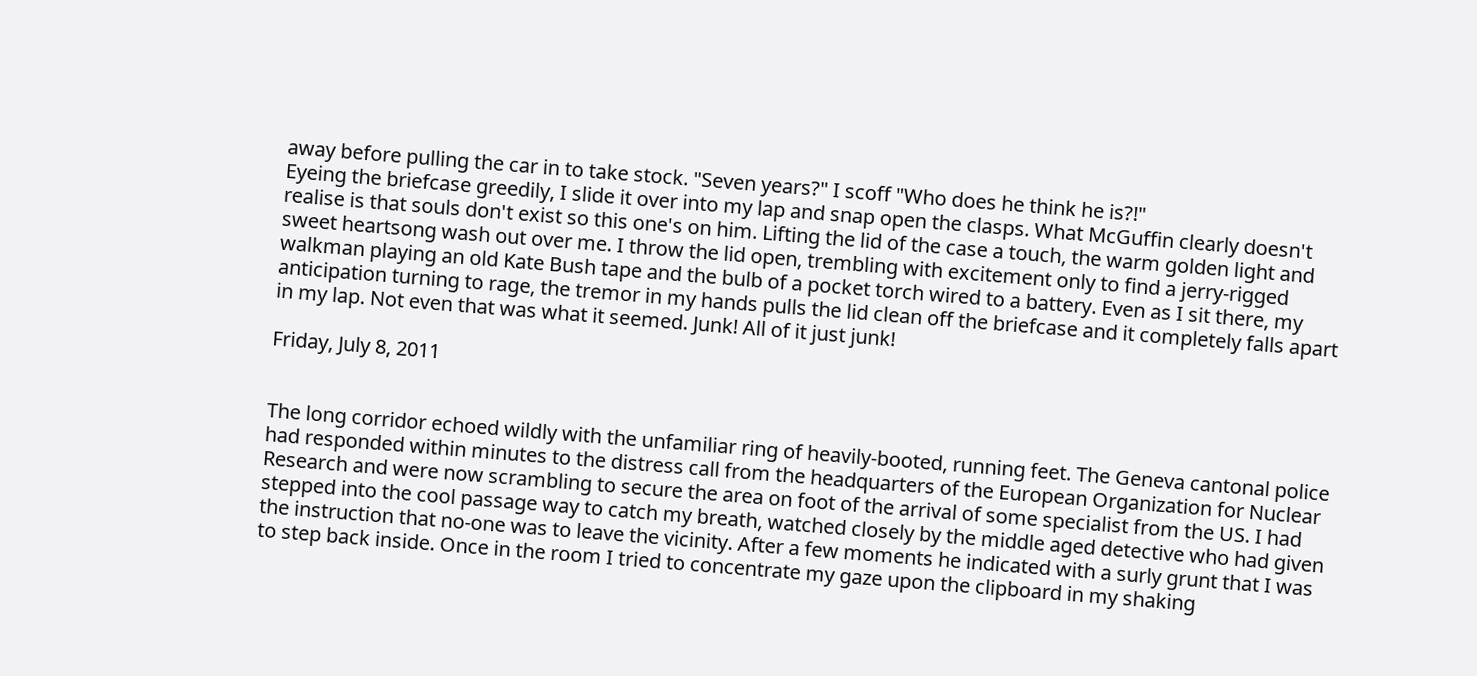away before pulling the car in to take stock. "Seven years?" I scoff "Who does he think he is?!"
Eyeing the briefcase greedily, I slide it over into my lap and snap open the clasps. What McGuffin clearly doesn't realise is that souls don't exist so this one's on him. Lifting the lid of the case a touch, the warm golden light and sweet heartsong wash out over me. I throw the lid open, trembling with excitement only to find a jerry-rigged walkman playing an old Kate Bush tape and the bulb of a pocket torch wired to a battery. Even as I sit there, my anticipation turning to rage, the tremor in my hands pulls the lid clean off the briefcase and it completely falls apart in my lap. Not even that was what it seemed. Junk! All of it just junk!

Friday, July 8, 2011


The long corridor echoed wildly with the unfamiliar ring of heavily-booted, running feet. The Geneva cantonal police had responded within minutes to the distress call from the headquarters of the European Organization for Nuclear Research and were now scrambling to secure the area on foot of the arrival of some specialist from the US. I had stepped into the cool passage way to catch my breath, watched closely by the middle aged detective who had given the instruction that no-one was to leave the vicinity. After a few moments he indicated with a surly grunt that I was to step back inside. Once in the room I tried to concentrate my gaze upon the clipboard in my shaking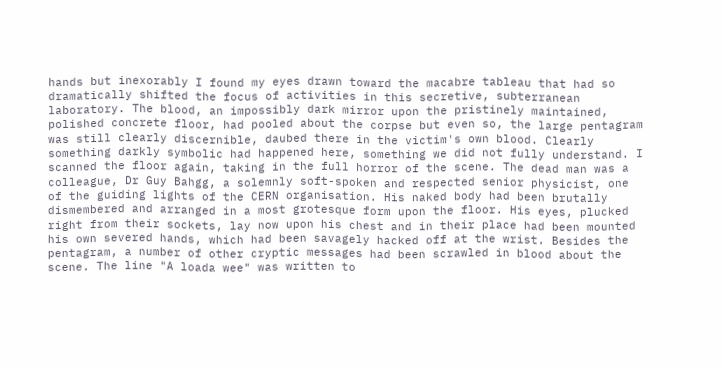hands but inexorably I found my eyes drawn toward the macabre tableau that had so dramatically shifted the focus of activities in this secretive, subterranean laboratory. The blood, an impossibly dark mirror upon the pristinely maintained, polished concrete floor, had pooled about the corpse but even so, the large pentagram was still clearly discernible, daubed there in the victim's own blood. Clearly something darkly symbolic had happened here, something we did not fully understand. I scanned the floor again, taking in the full horror of the scene. The dead man was a colleague, Dr Guy Bahgg, a solemnly soft-spoken and respected senior physicist, one of the guiding lights of the CERN organisation. His naked body had been brutally dismembered and arranged in a most grotesque form upon the floor. His eyes, plucked right from their sockets, lay now upon his chest and in their place had been mounted his own severed hands, which had been savagely hacked off at the wrist. Besides the pentagram, a number of other cryptic messages had been scrawled in blood about the scene. The line "A loada wee" was written to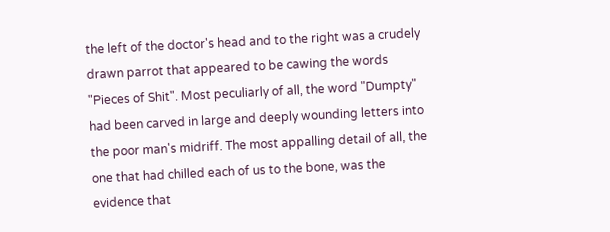the left of the doctor's head and to the right was a crudely drawn parrot that appeared to be cawing the words "Pieces of Shit". Most peculiarly of all, the word "Dumpty" had been carved in large and deeply wounding letters into the poor man's midriff. The most appalling detail of all, the one that had chilled each of us to the bone, was the evidence that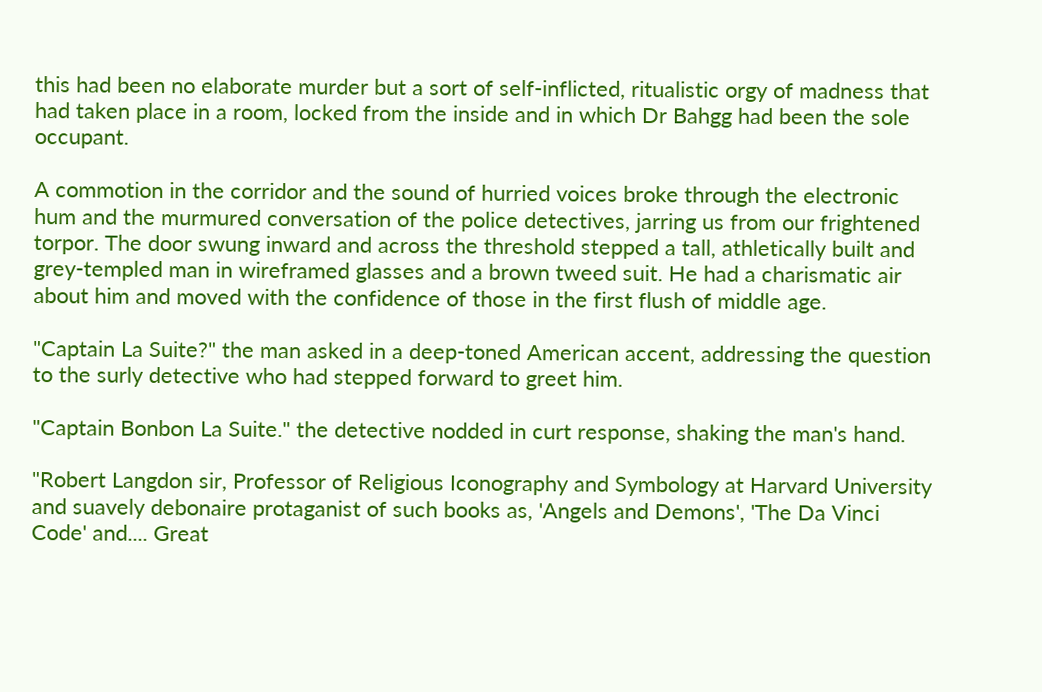this had been no elaborate murder but a sort of self-inflicted, ritualistic orgy of madness that had taken place in a room, locked from the inside and in which Dr Bahgg had been the sole occupant.

A commotion in the corridor and the sound of hurried voices broke through the electronic hum and the murmured conversation of the police detectives, jarring us from our frightened torpor. The door swung inward and across the threshold stepped a tall, athletically built and grey-templed man in wireframed glasses and a brown tweed suit. He had a charismatic air about him and moved with the confidence of those in the first flush of middle age.

"Captain La Suite?" the man asked in a deep-toned American accent, addressing the question to the surly detective who had stepped forward to greet him.

"Captain Bonbon La Suite." the detective nodded in curt response, shaking the man's hand.

"Robert Langdon sir, Professor of Religious Iconography and Symbology at Harvard University and suavely debonaire protaganist of such books as, 'Angels and Demons', 'The Da Vinci Code' and.... Great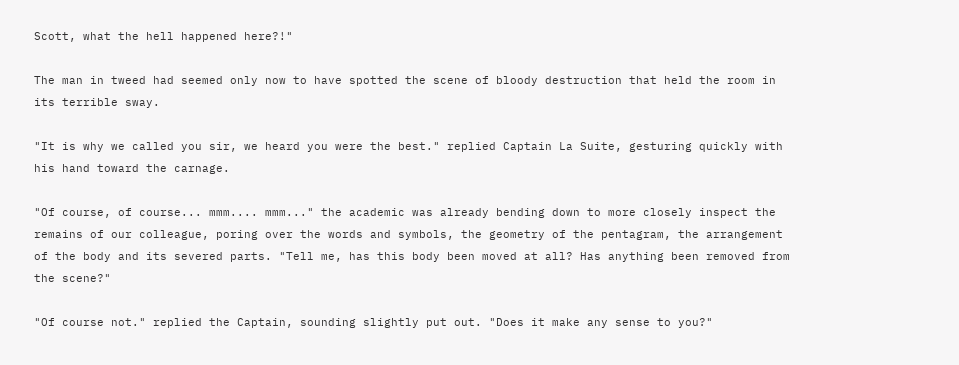Scott, what the hell happened here?!"

The man in tweed had seemed only now to have spotted the scene of bloody destruction that held the room in its terrible sway.

"It is why we called you sir, we heard you were the best." replied Captain La Suite, gesturing quickly with his hand toward the carnage.

"Of course, of course... mmm.... mmm..." the academic was already bending down to more closely inspect the remains of our colleague, poring over the words and symbols, the geometry of the pentagram, the arrangement of the body and its severed parts. "Tell me, has this body been moved at all? Has anything been removed from the scene?"

"Of course not." replied the Captain, sounding slightly put out. "Does it make any sense to you?"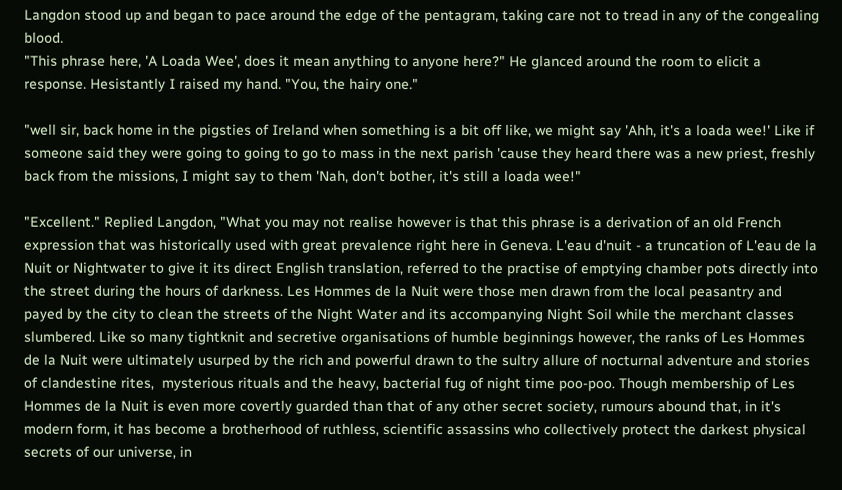Langdon stood up and began to pace around the edge of the pentagram, taking care not to tread in any of the congealing blood.
"This phrase here, 'A Loada Wee', does it mean anything to anyone here?" He glanced around the room to elicit a response. Hesistantly I raised my hand. "You, the hairy one."

"well sir, back home in the pigsties of Ireland when something is a bit off like, we might say 'Ahh, it's a loada wee!' Like if someone said they were going to going to go to mass in the next parish 'cause they heard there was a new priest, freshly back from the missions, I might say to them 'Nah, don't bother, it's still a loada wee!"

"Excellent." Replied Langdon, "What you may not realise however is that this phrase is a derivation of an old French expression that was historically used with great prevalence right here in Geneva. L'eau d'nuit - a truncation of L'eau de la Nuit or Nightwater to give it its direct English translation, referred to the practise of emptying chamber pots directly into the street during the hours of darkness. Les Hommes de la Nuit were those men drawn from the local peasantry and payed by the city to clean the streets of the Night Water and its accompanying Night Soil while the merchant classes slumbered. Like so many tightknit and secretive organisations of humble beginnings however, the ranks of Les Hommes de la Nuit were ultimately usurped by the rich and powerful drawn to the sultry allure of nocturnal adventure and stories of clandestine rites,  mysterious rituals and the heavy, bacterial fug of night time poo-poo. Though membership of Les Hommes de la Nuit is even more covertly guarded than that of any other secret society, rumours abound that, in it's modern form, it has become a brotherhood of ruthless, scientific assassins who collectively protect the darkest physical secrets of our universe, in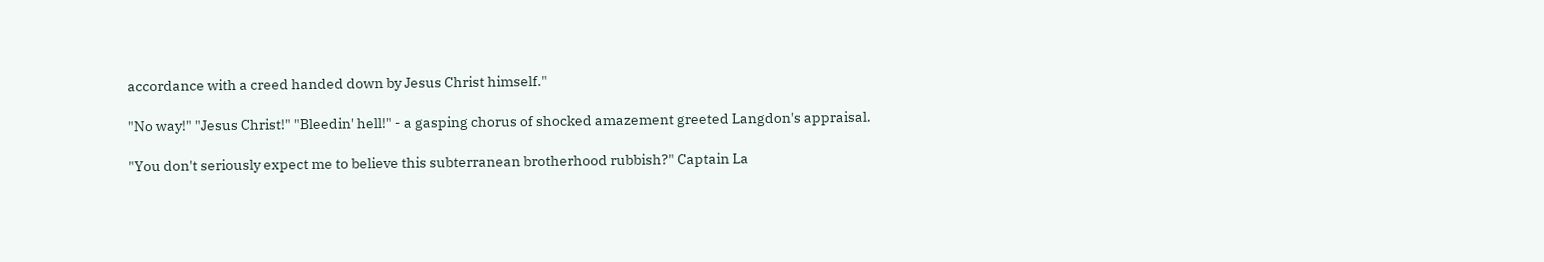accordance with a creed handed down by Jesus Christ himself."

"No way!" "Jesus Christ!" "Bleedin' hell!" - a gasping chorus of shocked amazement greeted Langdon's appraisal.

"You don't seriously expect me to believe this subterranean brotherhood rubbish?" Captain La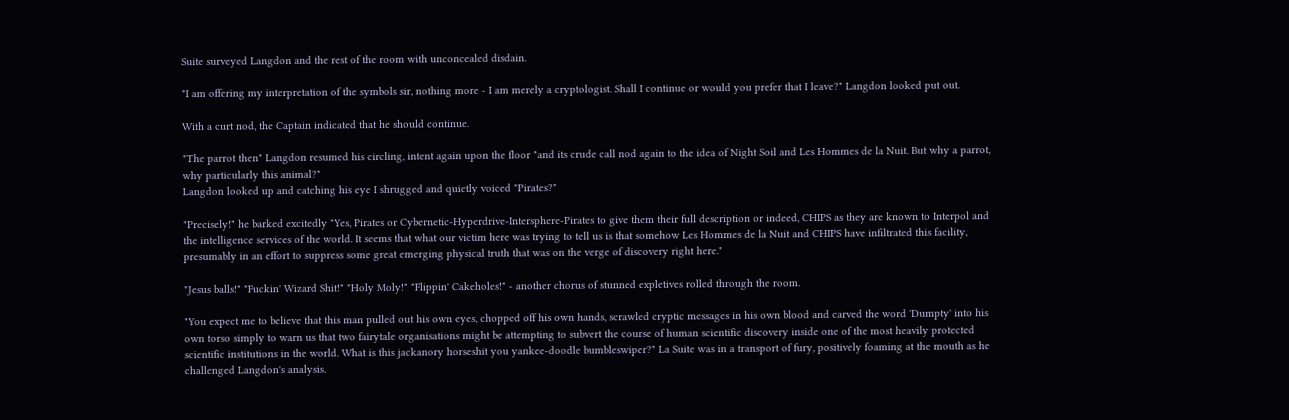Suite surveyed Langdon and the rest of the room with unconcealed disdain.

"I am offering my interpretation of the symbols sir, nothing more - I am merely a cryptologist. Shall I continue or would you prefer that I leave?" Langdon looked put out.

With a curt nod, the Captain indicated that he should continue.

"The parrot then" Langdon resumed his circling, intent again upon the floor "and its crude call nod again to the idea of Night Soil and Les Hommes de la Nuit. But why a parrot, why particularly this animal?"
Langdon looked up and catching his eye I shrugged and quietly voiced "Pirates?"

"Precisely!" he barked excitedly "Yes, Pirates or Cybernetic-Hyperdrive-Intersphere-Pirates to give them their full description or indeed, CHIPS as they are known to Interpol and the intelligence services of the world. It seems that what our victim here was trying to tell us is that somehow Les Hommes de la Nuit and CHIPS have infiltrated this facility, presumably in an effort to suppress some great emerging physical truth that was on the verge of discovery right here."

"Jesus balls!" "Fuckin' Wizard Shit!" "Holy Moly!" "Flippin' Cakeholes!" - another chorus of stunned expletives rolled through the room.

"You expect me to believe that this man pulled out his own eyes, chopped off his own hands, scrawled cryptic messages in his own blood and carved the word 'Dumpty' into his own torso simply to warn us that two fairytale organisations might be attempting to subvert the course of human scientific discovery inside one of the most heavily protected scientific institutions in the world. What is this jackanory horseshit you yankee-doodle bumbleswiper?" La Suite was in a transport of fury, positively foaming at the mouth as he challenged Langdon's analysis.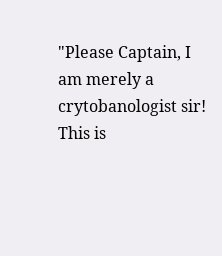"Please Captain, I am merely a crytobanologist sir! This is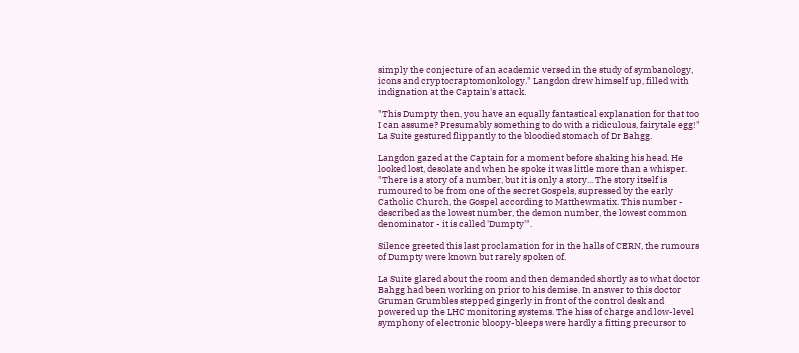simply the conjecture of an academic versed in the study of symbanology, icons and cryptocraptomonkology." Langdon drew himself up, filled with indignation at the Captain's attack.

"This Dumpty then, you have an equally fantastical explanation for that too I can assume? Presumably something to do with a ridiculous, fairytale egg!" La Suite gestured flippantly to the bloodied stomach of Dr Bahgg.

Langdon gazed at the Captain for a moment before shaking his head. He looked lost, desolate and when he spoke it was little more than a whisper. "There is a story of a number, but it is only a story... The story itself is rumoured to be from one of the secret Gospels, supressed by the early Catholic Church, the Gospel according to Matthewmatix. This number - described as the lowest number, the demon number, the lowest common denominator - it is called 'Dumpty'".

Silence greeted this last proclamation for in the halls of CERN, the rumours of Dumpty were known but rarely spoken of.

La Suite glared about the room and then demanded shortly as to what doctor Bahgg had been working on prior to his demise. In answer to this doctor Gruman Grumbles stepped gingerly in front of the control desk and powered up the LHC monitoring systems. The hiss of charge and low-level symphony of electronic bloopy-bleeps were hardly a fitting precursor to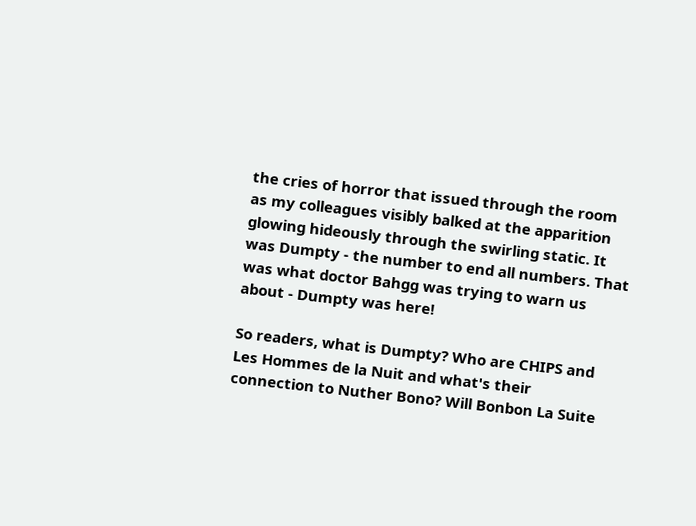the cries of horror that issued through the room as my colleagues visibly balked at the apparition glowing hideously through the swirling static. It was Dumpty - the number to end all numbers. That was what doctor Bahgg was trying to warn us about - Dumpty was here!

So readers, what is Dumpty? Who are CHIPS and Les Hommes de la Nuit and what's their connection to Nuther Bono? Will Bonbon La Suite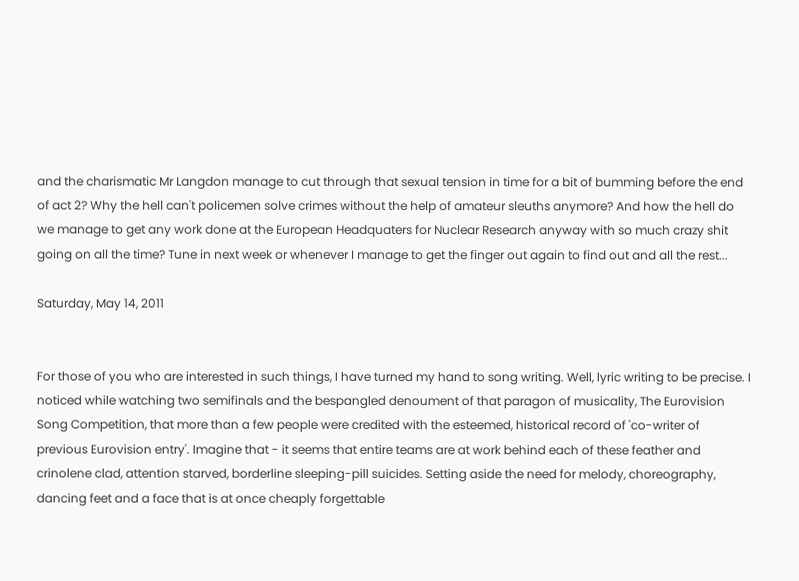and the charismatic Mr Langdon manage to cut through that sexual tension in time for a bit of bumming before the end of act 2? Why the hell can't policemen solve crimes without the help of amateur sleuths anymore? And how the hell do we manage to get any work done at the European Headquaters for Nuclear Research anyway with so much crazy shit going on all the time? Tune in next week or whenever I manage to get the finger out again to find out and all the rest...

Saturday, May 14, 2011


For those of you who are interested in such things, I have turned my hand to song writing. Well, lyric writing to be precise. I noticed while watching two semifinals and the bespangled denoument of that paragon of musicality, The Eurovision Song Competition, that more than a few people were credited with the esteemed, historical record of 'co-writer of previous Eurovision entry'. Imagine that - it seems that entire teams are at work behind each of these feather and crinolene clad, attention starved, borderline sleeping-pill suicides. Setting aside the need for melody, choreography, dancing feet and a face that is at once cheaply forgettable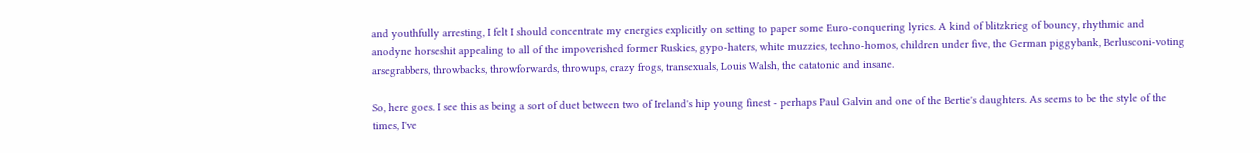and youthfully arresting, I felt I should concentrate my energies explicitly on setting to paper some Euro-conquering lyrics. A kind of blitzkrieg of bouncy, rhythmic and anodyne horseshit appealing to all of the impoverished former Ruskies, gypo-haters, white muzzies, techno-homos, children under five, the German piggybank, Berlusconi-voting arsegrabbers, throwbacks, throwforwards, throwups, crazy frogs, transexuals, Louis Walsh, the catatonic and insane.

So, here goes. I see this as being a sort of duet between two of Ireland's hip young finest - perhaps Paul Galvin and one of the Bertie's daughters. As seems to be the style of the times, I've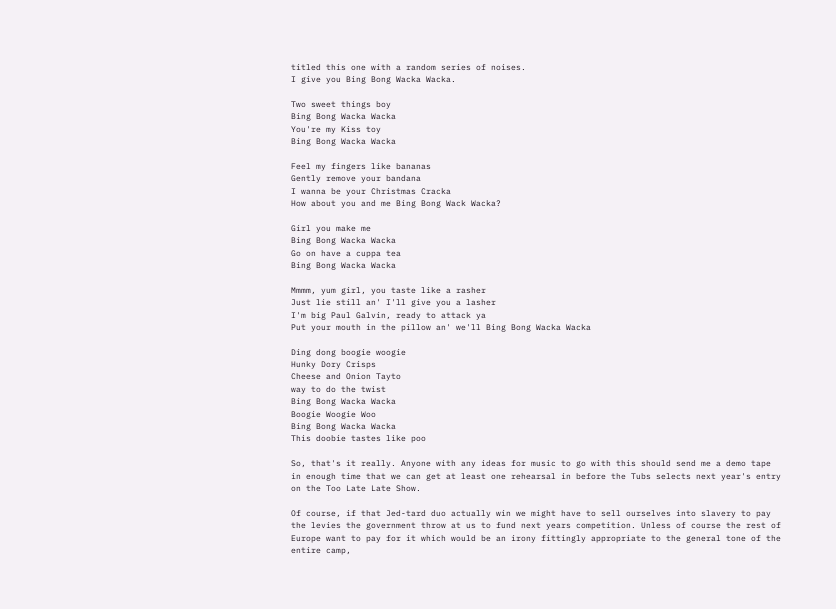titled this one with a random series of noises.
I give you Bing Bong Wacka Wacka.

Two sweet things boy
Bing Bong Wacka Wacka
You're my Kiss toy
Bing Bong Wacka Wacka

Feel my fingers like bananas
Gently remove your bandana
I wanna be your Christmas Cracka
How about you and me Bing Bong Wack Wacka?

Girl you make me
Bing Bong Wacka Wacka
Go on have a cuppa tea
Bing Bong Wacka Wacka

Mmmm, yum girl, you taste like a rasher
Just lie still an' I'll give you a lasher
I'm big Paul Galvin, ready to attack ya
Put your mouth in the pillow an' we'll Bing Bong Wacka Wacka

Ding dong boogie woogie
Hunky Dory Crisps
Cheese and Onion Tayto
way to do the twist
Bing Bong Wacka Wacka
Boogie Woogie Woo
Bing Bong Wacka Wacka
This doobie tastes like poo

So, that's it really. Anyone with any ideas for music to go with this should send me a demo tape in enough time that we can get at least one rehearsal in before the Tubs selects next year's entry on the Too Late Late Show.

Of course, if that Jed-tard duo actually win we might have to sell ourselves into slavery to pay the levies the government throw at us to fund next years competition. Unless of course the rest of Europe want to pay for it which would be an irony fittingly appropriate to the general tone of the entire camp,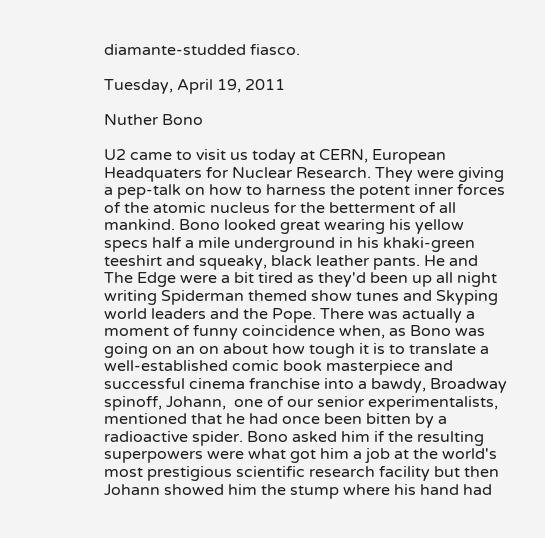diamante-studded fiasco.

Tuesday, April 19, 2011

Nuther Bono

U2 came to visit us today at CERN, European Headquaters for Nuclear Research. They were giving a pep-talk on how to harness the potent inner forces of the atomic nucleus for the betterment of all mankind. Bono looked great wearing his yellow specs half a mile underground in his khaki-green teeshirt and squeaky, black leather pants. He and The Edge were a bit tired as they'd been up all night writing Spiderman themed show tunes and Skyping world leaders and the Pope. There was actually a moment of funny coincidence when, as Bono was going on an on about how tough it is to translate a well-established comic book masterpiece and successful cinema franchise into a bawdy, Broadway spinoff, Johann,  one of our senior experimentalists, mentioned that he had once been bitten by a radioactive spider. Bono asked him if the resulting superpowers were what got him a job at the world's most prestigious scientific research facility but then Johann showed him the stump where his hand had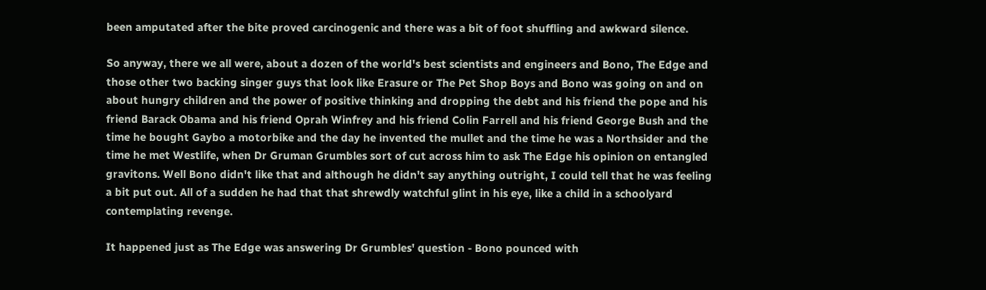been amputated after the bite proved carcinogenic and there was a bit of foot shuffling and awkward silence.

So anyway, there we all were, about a dozen of the world's best scientists and engineers and Bono, The Edge and those other two backing singer guys that look like Erasure or The Pet Shop Boys and Bono was going on and on about hungry children and the power of positive thinking and dropping the debt and his friend the pope and his friend Barack Obama and his friend Oprah Winfrey and his friend Colin Farrell and his friend George Bush and the time he bought Gaybo a motorbike and the day he invented the mullet and the time he was a Northsider and the time he met Westlife, when Dr Gruman Grumbles sort of cut across him to ask The Edge his opinion on entangled gravitons. Well Bono didn't like that and although he didn't say anything outright, I could tell that he was feeling a bit put out. All of a sudden he had that that shrewdly watchful glint in his eye, like a child in a schoolyard contemplating revenge.

It happened just as The Edge was answering Dr Grumbles' question - Bono pounced with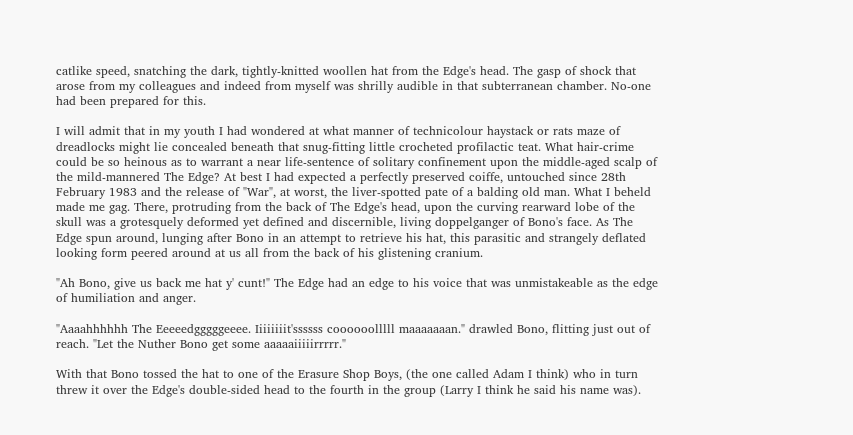catlike speed, snatching the dark, tightly-knitted woollen hat from the Edge's head. The gasp of shock that arose from my colleagues and indeed from myself was shrilly audible in that subterranean chamber. No-one had been prepared for this.

I will admit that in my youth I had wondered at what manner of technicolour haystack or rats maze of dreadlocks might lie concealed beneath that snug-fitting little crocheted profilactic teat. What hair-crime could be so heinous as to warrant a near life-sentence of solitary confinement upon the middle-aged scalp of the mild-mannered The Edge? At best I had expected a perfectly preserved coiffe, untouched since 28th February 1983 and the release of "War", at worst, the liver-spotted pate of a balding old man. What I beheld made me gag. There, protruding from the back of The Edge's head, upon the curving rearward lobe of the skull was a grotesquely deformed yet defined and discernible, living doppelganger of Bono's face. As The Edge spun around, lunging after Bono in an attempt to retrieve his hat, this parasitic and strangely deflated looking form peered around at us all from the back of his glistening cranium.

"Ah Bono, give us back me hat y' cunt!" The Edge had an edge to his voice that was unmistakeable as the edge of humiliation and anger.

"Aaaahhhhhh The Eeeeedgggggeeee. Iiiiiiiit'ssssss coooooolllll maaaaaaan." drawled Bono, flitting just out of reach. "Let the Nuther Bono get some aaaaaiiiiirrrrr."

With that Bono tossed the hat to one of the Erasure Shop Boys, (the one called Adam I think) who in turn threw it over the Edge's double-sided head to the fourth in the group (Larry I think he said his name was).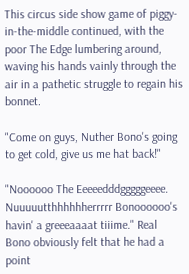This circus side show game of piggy-in-the-middle continued, with the poor The Edge lumbering around, waving his hands vainly through the air in a pathetic struggle to regain his bonnet.

"Come on guys, Nuther Bono's going to get cold, give us me hat back!"

"Noooooo The Eeeeedddgggggeeee. Nuuuuutthhhhhherrrrr Bonoooooo's havin' a greeeaaaat tiiime." Real Bono obviously felt that he had a point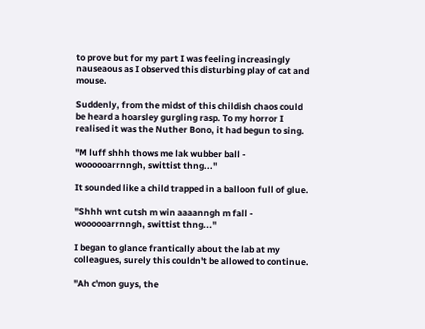to prove but for my part I was feeling increasingly nauseaous as I observed this disturbing play of cat and mouse.

Suddenly, from the midst of this childish chaos could be heard a hoarsley gurgling rasp. To my horror I realised it was the Nuther Bono, it had begun to sing.

"M luff shhh thows me lak wubber ball - woooooarrnngh, swittist thng..."

It sounded like a child trapped in a balloon full of glue.

"Shhh wnt cutsh m win aaaanngh m fall - woooooarrnngh, swittist thng..."

I began to glance frantically about the lab at my colleagues, surely this couldn't be allowed to continue.

"Ah c'mon guys, the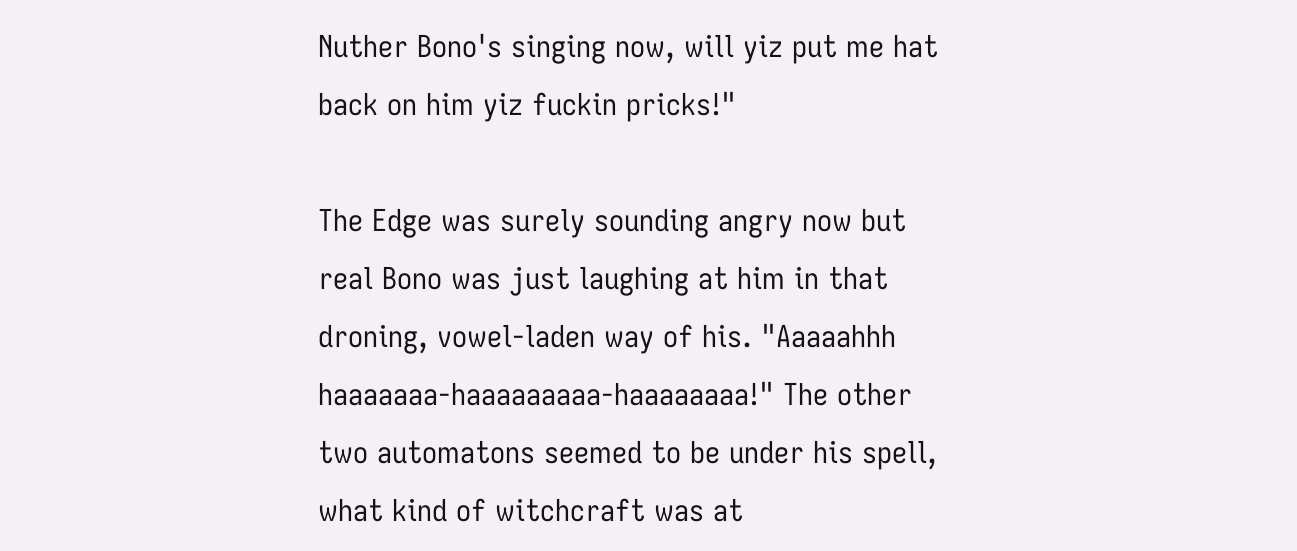Nuther Bono's singing now, will yiz put me hat back on him yiz fuckin pricks!"

The Edge was surely sounding angry now but real Bono was just laughing at him in that droning, vowel-laden way of his. "Aaaaahhh haaaaaaa-haaaaaaaaa-haaaaaaaa!" The other two automatons seemed to be under his spell, what kind of witchcraft was at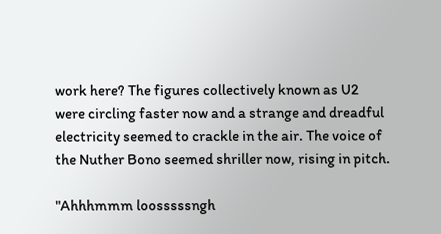work here? The figures collectively known as U2 were circling faster now and a strange and dreadful electricity seemed to crackle in the air. The voice of the Nuther Bono seemed shriller now, rising in pitch.

"Ahhhmmm loosssssngh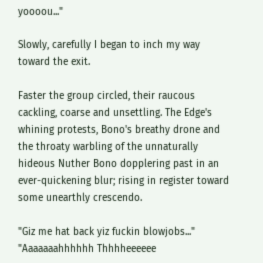yoooou..."

Slowly, carefully I began to inch my way toward the exit.

Faster the group circled, their raucous cackling, coarse and unsettling. The Edge's whining protests, Bono's breathy drone and the throaty warbling of the unnaturally hideous Nuther Bono dopplering past in an ever-quickening blur; rising in register toward some unearthly crescendo.

"Giz me hat back yiz fuckin blowjobs..."
"Aaaaaaahhhhhh Thhhheeeeee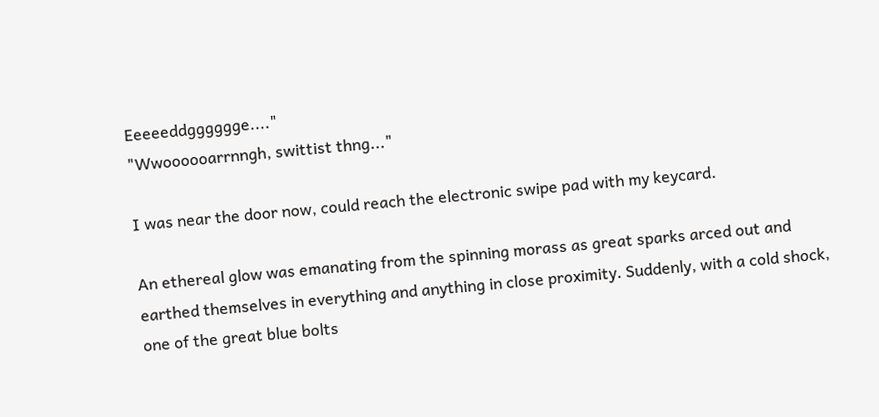Eeeeeddgggggge...."
"Wwoooooarrnngh, swittist thng..."

I was near the door now, could reach the electronic swipe pad with my keycard.

An ethereal glow was emanating from the spinning morass as great sparks arced out and earthed themselves in everything and anything in close proximity. Suddenly, with a cold shock, one of the great blue bolts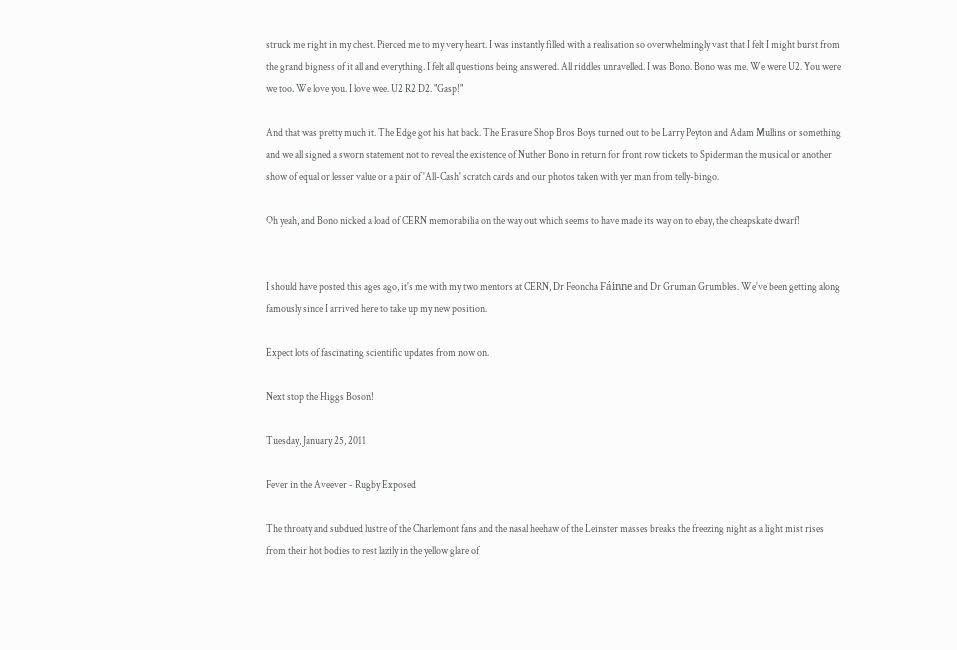struck me right in my chest. Pierced me to my very heart. I was instantly filled with a realisation so overwhelmingly vast that I felt I might burst from the grand bigness of it all and everything. I felt all questions being answered. All riddles unravelled. I was Bono. Bono was me. We were U2. You were we too. We love you. I love wee. U2 R2 D2. "Gasp!"

And that was pretty much it. The Edge got his hat back. The Erasure Shop Bros Boys turned out to be Larry Peyton and Adam Mullins or something and we all signed a sworn statement not to reveal the existence of Nuther Bono in return for front row tickets to Spiderman the musical or another show of equal or lesser value or a pair of 'All-Cash' scratch cards and our photos taken with yer man from telly-bingo.

Oh yeah, and Bono nicked a load of CERN memorabilia on the way out which seems to have made its way on to ebay, the cheapskate dwarf!


I should have posted this ages ago, it's me with my two mentors at CERN, Dr Feoncha Fáinne and Dr Gruman Grumbles. We've been getting along famously since I arrived here to take up my new position.

Expect lots of fascinating scientific updates from now on.

Next stop the Higgs Boson!

Tuesday, January 25, 2011

Fever in the Aveever - Rugby Exposed

The throaty and subdued lustre of the Charlemont fans and the nasal heehaw of the Leinster masses breaks the freezing night as a light mist rises from their hot bodies to rest lazily in the yellow glare of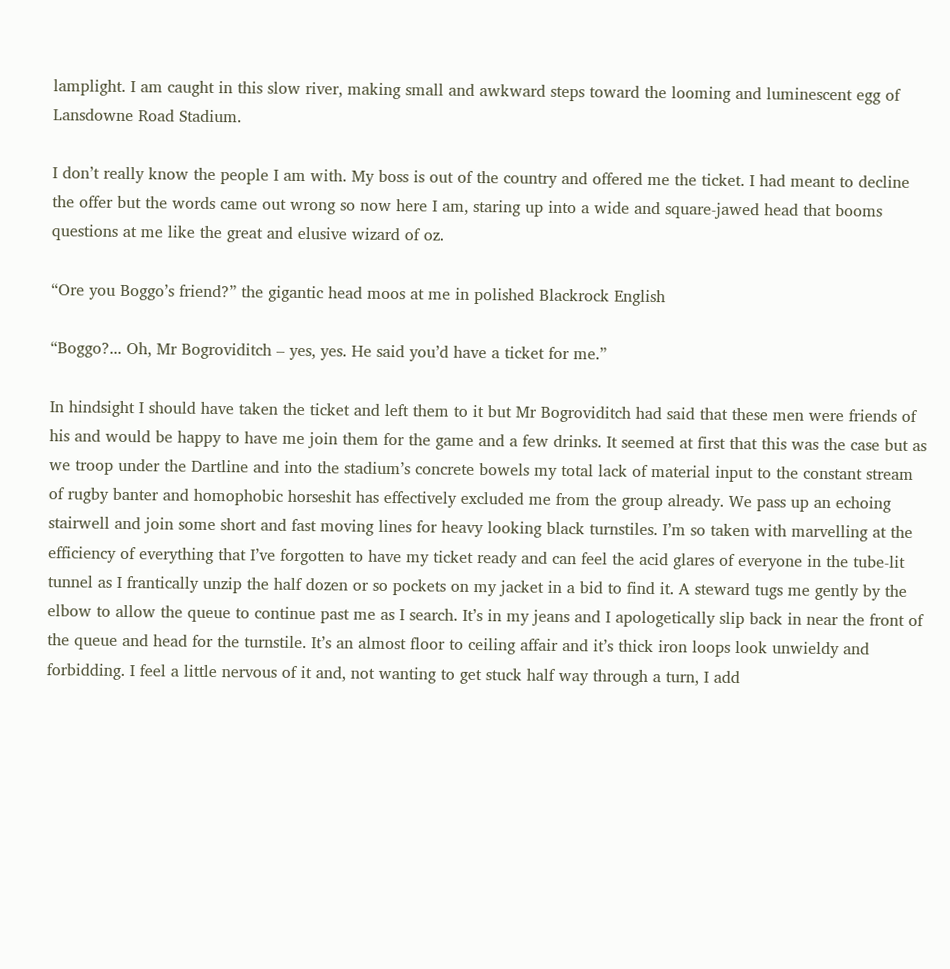lamplight. I am caught in this slow river, making small and awkward steps toward the looming and luminescent egg of Lansdowne Road Stadium.

I don’t really know the people I am with. My boss is out of the country and offered me the ticket. I had meant to decline the offer but the words came out wrong so now here I am, staring up into a wide and square-jawed head that booms questions at me like the great and elusive wizard of oz.

“Ore you Boggo’s friend?” the gigantic head moos at me in polished Blackrock English

“Boggo?... Oh, Mr Bogroviditch – yes, yes. He said you’d have a ticket for me.”

In hindsight I should have taken the ticket and left them to it but Mr Bogroviditch had said that these men were friends of his and would be happy to have me join them for the game and a few drinks. It seemed at first that this was the case but as we troop under the Dartline and into the stadium’s concrete bowels my total lack of material input to the constant stream of rugby banter and homophobic horseshit has effectively excluded me from the group already. We pass up an echoing stairwell and join some short and fast moving lines for heavy looking black turnstiles. I’m so taken with marvelling at the efficiency of everything that I’ve forgotten to have my ticket ready and can feel the acid glares of everyone in the tube-lit tunnel as I frantically unzip the half dozen or so pockets on my jacket in a bid to find it. A steward tugs me gently by the elbow to allow the queue to continue past me as I search. It’s in my jeans and I apologetically slip back in near the front of the queue and head for the turnstile. It’s an almost floor to ceiling affair and it’s thick iron loops look unwieldy and forbidding. I feel a little nervous of it and, not wanting to get stuck half way through a turn, I add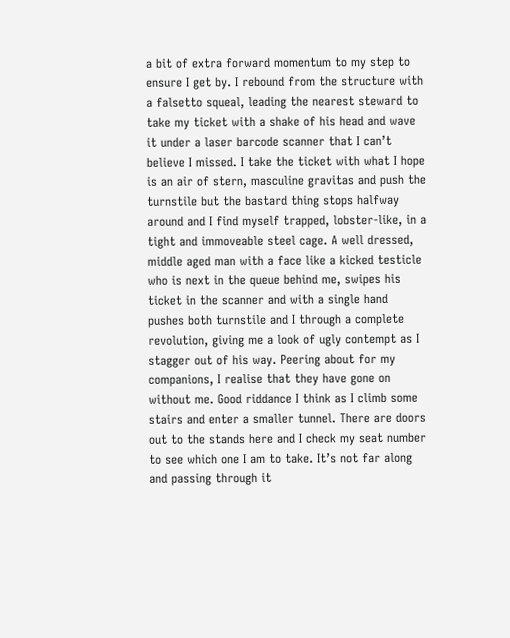a bit of extra forward momentum to my step to ensure I get by. I rebound from the structure with a falsetto squeal, leading the nearest steward to take my ticket with a shake of his head and wave it under a laser barcode scanner that I can’t believe I missed. I take the ticket with what I hope is an air of stern, masculine gravitas and push the turnstile but the bastard thing stops halfway around and I find myself trapped, lobster-like, in a tight and immoveable steel cage. A well dressed, middle aged man with a face like a kicked testicle who is next in the queue behind me, swipes his ticket in the scanner and with a single hand pushes both turnstile and I through a complete revolution, giving me a look of ugly contempt as I stagger out of his way. Peering about for my companions, I realise that they have gone on without me. Good riddance I think as I climb some stairs and enter a smaller tunnel. There are doors out to the stands here and I check my seat number to see which one I am to take. It’s not far along and passing through it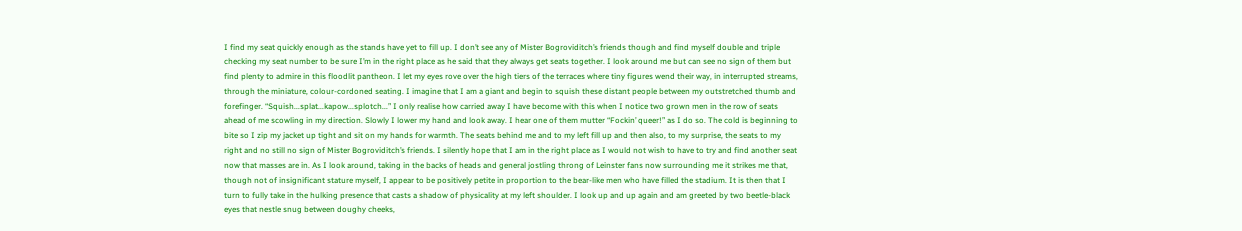I find my seat quickly enough as the stands have yet to fill up. I don’t see any of Mister Bogroviditch’s friends though and find myself double and triple checking my seat number to be sure I’m in the right place as he said that they always get seats together. I look around me but can see no sign of them but find plenty to admire in this floodlit pantheon. I let my eyes rove over the high tiers of the terraces where tiny figures wend their way, in interrupted streams, through the miniature, colour-cordoned seating. I imagine that I am a giant and begin to squish these distant people between my outstretched thumb and forefinger. “Squish...splat...kapow...splotch...” I only realise how carried away I have become with this when I notice two grown men in the row of seats ahead of me scowling in my direction. Slowly I lower my hand and look away. I hear one of them mutter “Fockin’ queer!” as I do so. The cold is beginning to bite so I zip my jacket up tight and sit on my hands for warmth. The seats behind me and to my left fill up and then also, to my surprise, the seats to my right and no still no sign of Mister Bogroviditch’s friends. I silently hope that I am in the right place as I would not wish to have to try and find another seat now that masses are in. As I look around, taking in the backs of heads and general jostling throng of Leinster fans now surrounding me it strikes me that, though not of insignificant stature myself, I appear to be positively petite in proportion to the bear-like men who have filled the stadium. It is then that I turn to fully take in the hulking presence that casts a shadow of physicality at my left shoulder. I look up and up again and am greeted by two beetle-black eyes that nestle snug between doughy cheeks,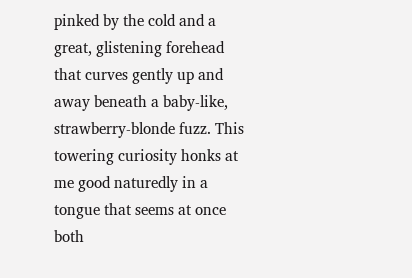pinked by the cold and a great, glistening forehead that curves gently up and away beneath a baby-like, strawberry-blonde fuzz. This towering curiosity honks at me good naturedly in a tongue that seems at once both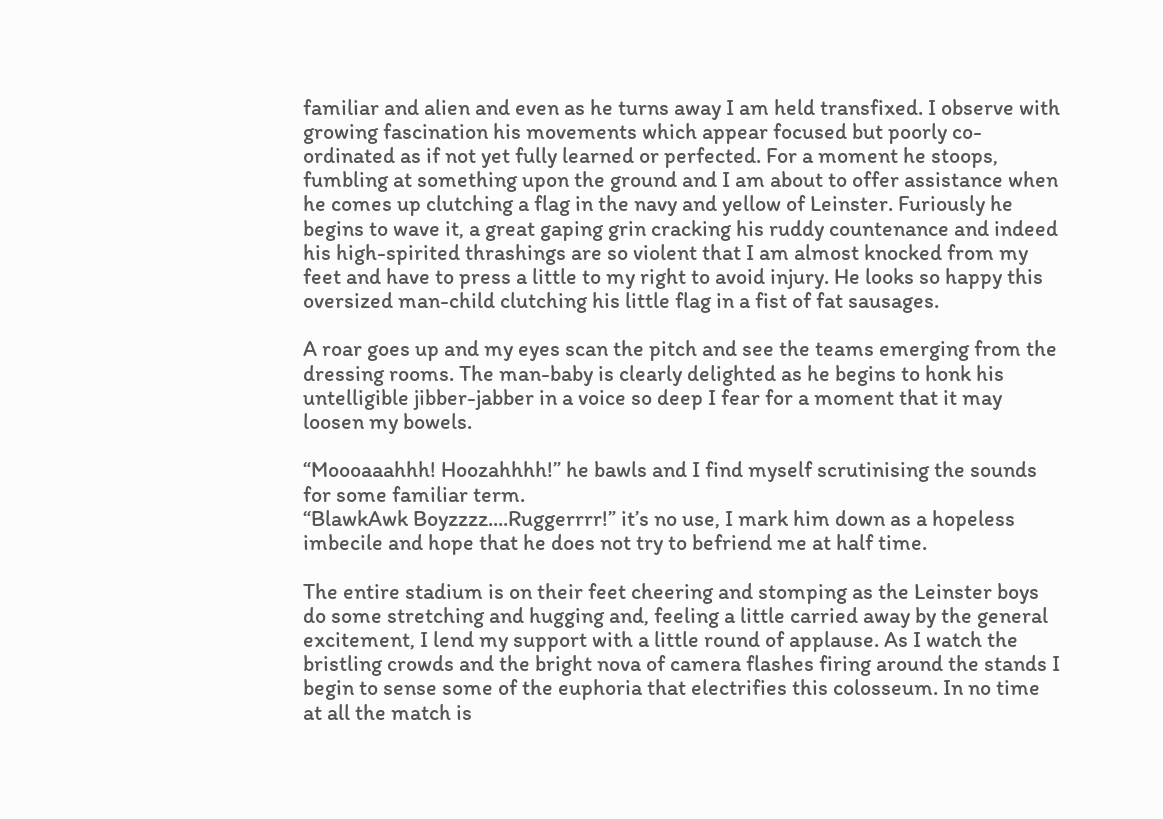familiar and alien and even as he turns away I am held transfixed. I observe with growing fascination his movements which appear focused but poorly co-ordinated as if not yet fully learned or perfected. For a moment he stoops, fumbling at something upon the ground and I am about to offer assistance when he comes up clutching a flag in the navy and yellow of Leinster. Furiously he begins to wave it, a great gaping grin cracking his ruddy countenance and indeed his high-spirited thrashings are so violent that I am almost knocked from my feet and have to press a little to my right to avoid injury. He looks so happy this oversized man-child clutching his little flag in a fist of fat sausages.

A roar goes up and my eyes scan the pitch and see the teams emerging from the dressing rooms. The man-baby is clearly delighted as he begins to honk his untelligible jibber-jabber in a voice so deep I fear for a moment that it may loosen my bowels.

“Moooaaahhh! Hoozahhhh!” he bawls and I find myself scrutinising the sounds for some familiar term.
“BlawkAwk Boyzzzz....Ruggerrrr!” it’s no use, I mark him down as a hopeless imbecile and hope that he does not try to befriend me at half time.

The entire stadium is on their feet cheering and stomping as the Leinster boys do some stretching and hugging and, feeling a little carried away by the general excitement, I lend my support with a little round of applause. As I watch the bristling crowds and the bright nova of camera flashes firing around the stands I begin to sense some of the euphoria that electrifies this colosseum. In no time at all the match is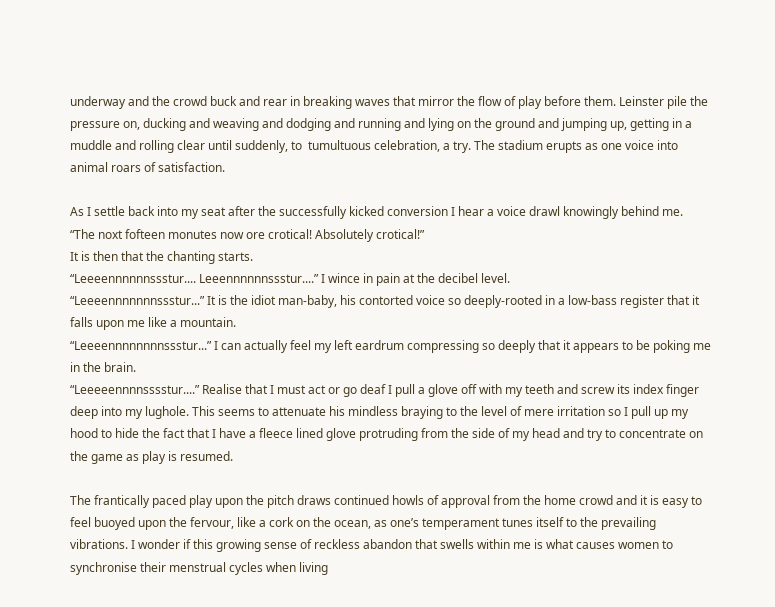underway and the crowd buck and rear in breaking waves that mirror the flow of play before them. Leinster pile the pressure on, ducking and weaving and dodging and running and lying on the ground and jumping up, getting in a muddle and rolling clear until suddenly, to  tumultuous celebration, a try. The stadium erupts as one voice into animal roars of satisfaction.

As I settle back into my seat after the successfully kicked conversion I hear a voice drawl knowingly behind me.
“The noxt fofteen monutes now ore crotical! Absolutely crotical!”
It is then that the chanting starts.
“Leeeennnnnnssstur.... Leeennnnnnssstur....” I wince in pain at the decibel level.
“Leeeennnnnnnssstur...” It is the idiot man-baby, his contorted voice so deeply-rooted in a low-bass register that it falls upon me like a mountain.
“Leeeennnnnnnnssstur...” I can actually feel my left eardrum compressing so deeply that it appears to be poking me in the brain.
“Leeeeennnnsssstur....” Realise that I must act or go deaf I pull a glove off with my teeth and screw its index finger deep into my lughole. This seems to attenuate his mindless braying to the level of mere irritation so I pull up my hood to hide the fact that I have a fleece lined glove protruding from the side of my head and try to concentrate on the game as play is resumed.

The frantically paced play upon the pitch draws continued howls of approval from the home crowd and it is easy to feel buoyed upon the fervour, like a cork on the ocean, as one’s temperament tunes itself to the prevailing vibrations. I wonder if this growing sense of reckless abandon that swells within me is what causes women to synchronise their menstrual cycles when living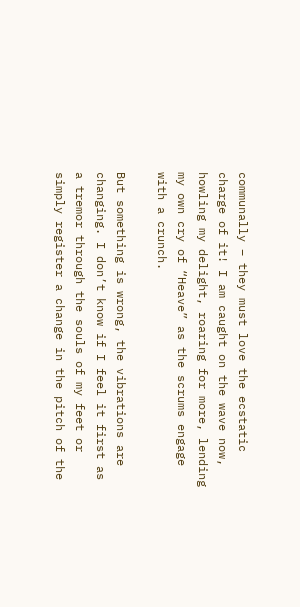communally – they must love the ecstatic charge of it! I am caught on the wave now, howling my delight, roaring for more, lending my own cry of “Heave” as the scrums engage with a crunch.

But something is wrong, the vibrations are changing. I don’t know if I feel it first as a tremor through the souls of my feet or simply register a change in the pitch of the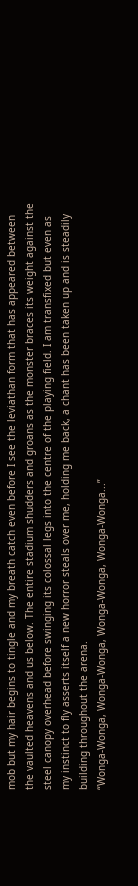mob but my hair begins to tingle and my breath catch even before I see the leviathan form that has appeared between the vaulted heavens and us below. The entire stadium shudders and groans as the monster braces its weight against the steel canopy overhead before swinging its colossal legs into the centre of the playing field. I am transfixed but even as my instinct to fly asserts itself a new horror steals over me, holding me back, a chant has been taken up and is steadily building throughout the arena.
“Wonga-Wonga, Wonga-Wonga, Wonga-Wonga, Wonga-Wonga...”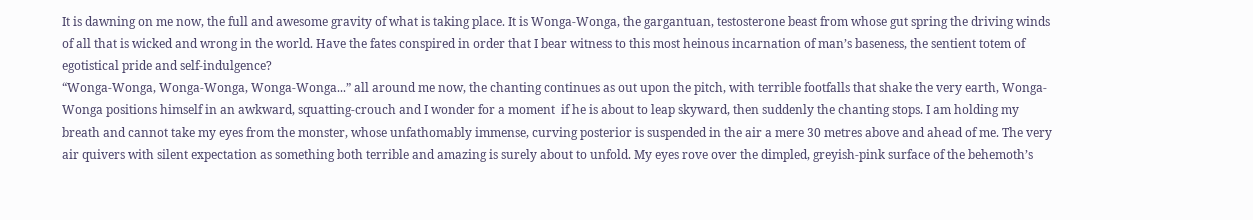It is dawning on me now, the full and awesome gravity of what is taking place. It is Wonga-Wonga, the gargantuan, testosterone beast from whose gut spring the driving winds of all that is wicked and wrong in the world. Have the fates conspired in order that I bear witness to this most heinous incarnation of man’s baseness, the sentient totem of egotistical pride and self-indulgence?
“Wonga-Wonga, Wonga-Wonga, Wonga-Wonga...” all around me now, the chanting continues as out upon the pitch, with terrible footfalls that shake the very earth, Wonga-Wonga positions himself in an awkward, squatting-crouch and I wonder for a moment  if he is about to leap skyward, then suddenly the chanting stops. I am holding my breath and cannot take my eyes from the monster, whose unfathomably immense, curving posterior is suspended in the air a mere 30 metres above and ahead of me. The very air quivers with silent expectation as something both terrible and amazing is surely about to unfold. My eyes rove over the dimpled, greyish-pink surface of the behemoth’s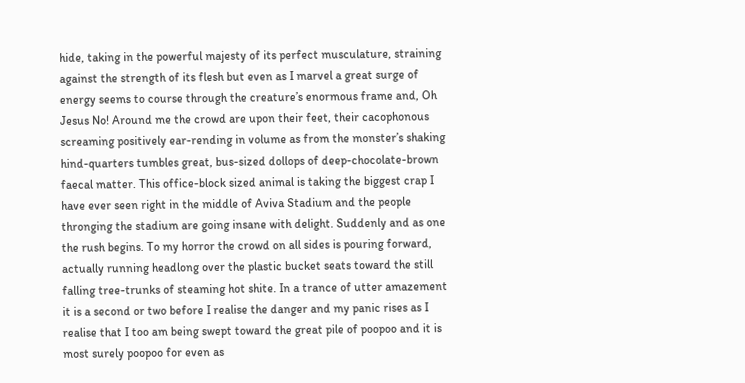hide, taking in the powerful majesty of its perfect musculature, straining against the strength of its flesh but even as I marvel a great surge of energy seems to course through the creature’s enormous frame and, Oh Jesus No! Around me the crowd are upon their feet, their cacophonous screaming positively ear-rending in volume as from the monster’s shaking hind-quarters tumbles great, bus-sized dollops of deep-chocolate-brown faecal matter. This office-block sized animal is taking the biggest crap I have ever seen right in the middle of Aviva Stadium and the people thronging the stadium are going insane with delight. Suddenly and as one the rush begins. To my horror the crowd on all sides is pouring forward, actually running headlong over the plastic bucket seats toward the still falling tree-trunks of steaming hot shite. In a trance of utter amazement it is a second or two before I realise the danger and my panic rises as I realise that I too am being swept toward the great pile of poopoo and it is most surely poopoo for even as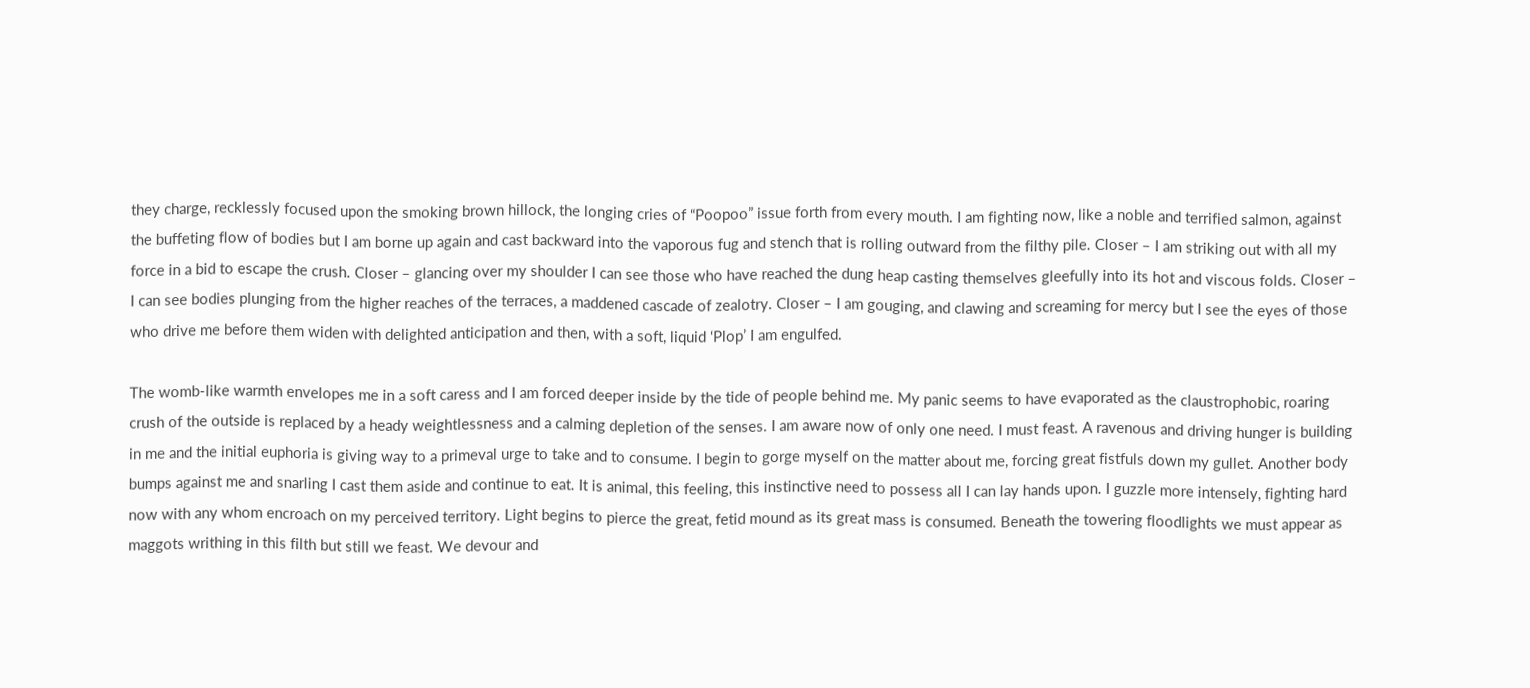they charge, recklessly focused upon the smoking brown hillock, the longing cries of “Poopoo” issue forth from every mouth. I am fighting now, like a noble and terrified salmon, against the buffeting flow of bodies but I am borne up again and cast backward into the vaporous fug and stench that is rolling outward from the filthy pile. Closer – I am striking out with all my force in a bid to escape the crush. Closer – glancing over my shoulder I can see those who have reached the dung heap casting themselves gleefully into its hot and viscous folds. Closer – I can see bodies plunging from the higher reaches of the terraces, a maddened cascade of zealotry. Closer – I am gouging, and clawing and screaming for mercy but I see the eyes of those who drive me before them widen with delighted anticipation and then, with a soft, liquid ‘Plop’ I am engulfed.

The womb-like warmth envelopes me in a soft caress and I am forced deeper inside by the tide of people behind me. My panic seems to have evaporated as the claustrophobic, roaring crush of the outside is replaced by a heady weightlessness and a calming depletion of the senses. I am aware now of only one need. I must feast. A ravenous and driving hunger is building in me and the initial euphoria is giving way to a primeval urge to take and to consume. I begin to gorge myself on the matter about me, forcing great fistfuls down my gullet. Another body bumps against me and snarling I cast them aside and continue to eat. It is animal, this feeling, this instinctive need to possess all I can lay hands upon. I guzzle more intensely, fighting hard now with any whom encroach on my perceived territory. Light begins to pierce the great, fetid mound as its great mass is consumed. Beneath the towering floodlights we must appear as maggots writhing in this filth but still we feast. We devour and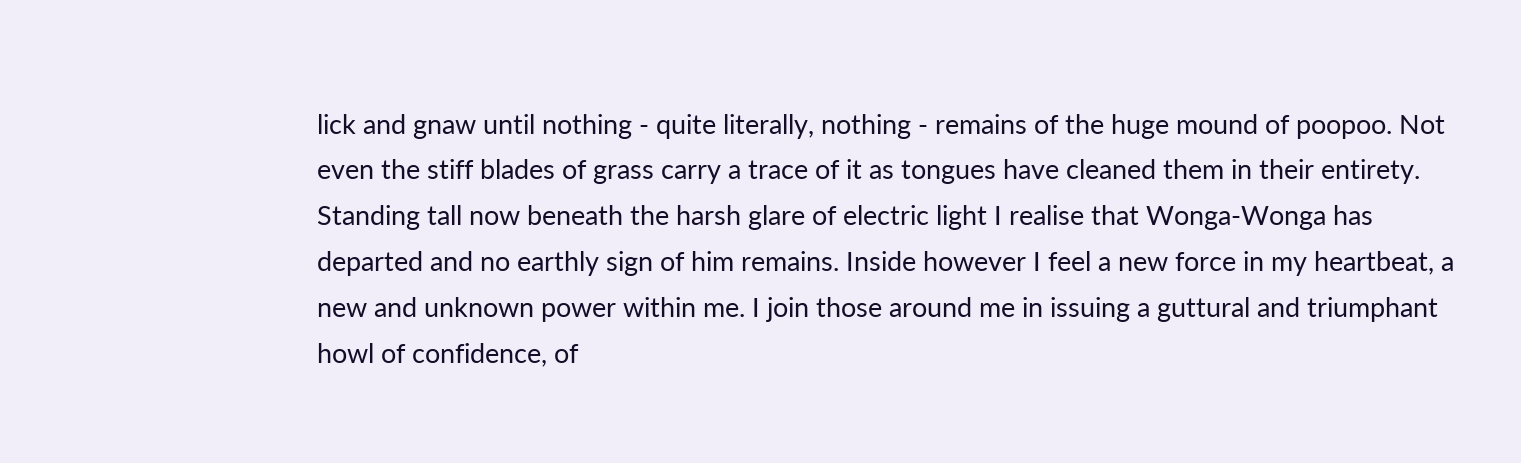lick and gnaw until nothing - quite literally, nothing - remains of the huge mound of poopoo. Not even the stiff blades of grass carry a trace of it as tongues have cleaned them in their entirety. Standing tall now beneath the harsh glare of electric light I realise that Wonga-Wonga has departed and no earthly sign of him remains. Inside however I feel a new force in my heartbeat, a new and unknown power within me. I join those around me in issuing a guttural and triumphant howl of confidence, of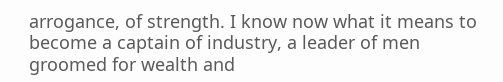arrogance, of strength. I know now what it means to become a captain of industry, a leader of men groomed for wealth and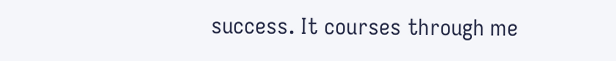success. It courses through me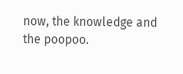now, the knowledge and the poopoo.